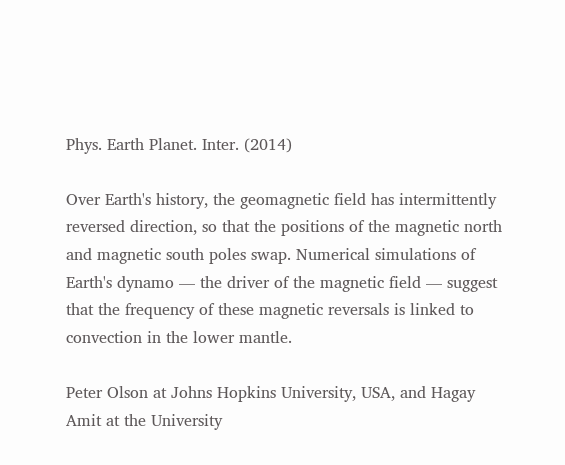Phys. Earth Planet. Inter. (2014)

Over Earth's history, the geomagnetic field has intermittently reversed direction, so that the positions of the magnetic north and magnetic south poles swap. Numerical simulations of Earth's dynamo — the driver of the magnetic field — suggest that the frequency of these magnetic reversals is linked to convection in the lower mantle.

Peter Olson at Johns Hopkins University, USA, and Hagay Amit at the University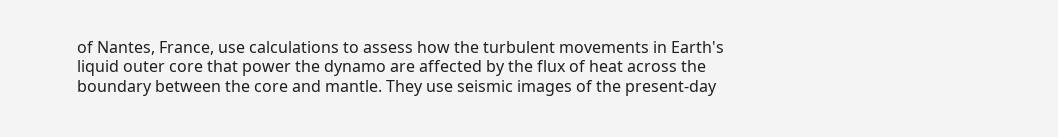of Nantes, France, use calculations to assess how the turbulent movements in Earth's liquid outer core that power the dynamo are affected by the flux of heat across the boundary between the core and mantle. They use seismic images of the present-day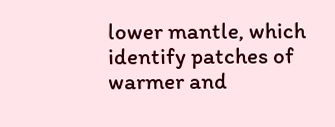lower mantle, which identify patches of warmer and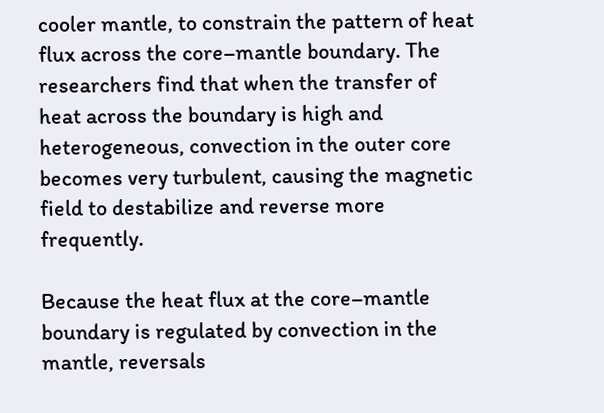cooler mantle, to constrain the pattern of heat flux across the core–mantle boundary. The researchers find that when the transfer of heat across the boundary is high and heterogeneous, convection in the outer core becomes very turbulent, causing the magnetic field to destabilize and reverse more frequently.

Because the heat flux at the core–mantle boundary is regulated by convection in the mantle, reversals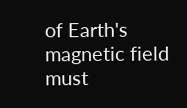of Earth's magnetic field must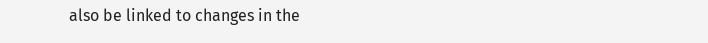also be linked to changes in the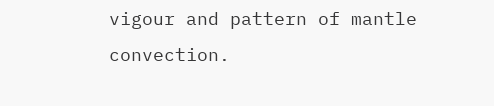vigour and pattern of mantle convection.